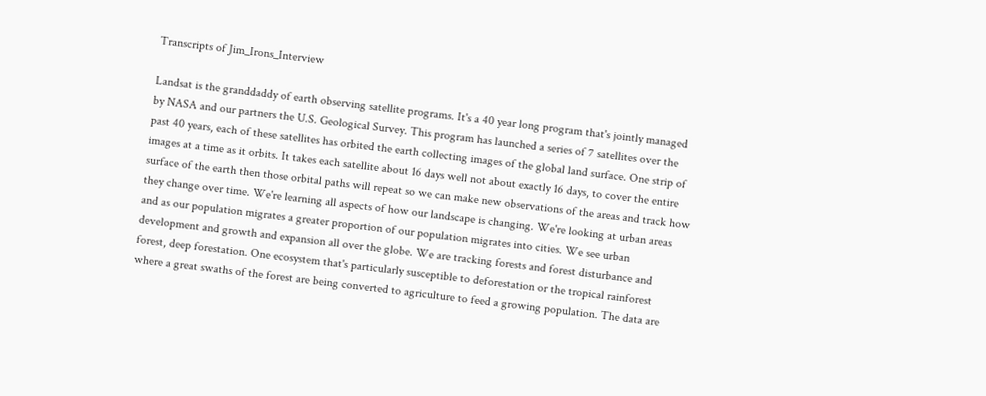Transcripts of Jim_Irons_Interview

Landsat is the granddaddy of earth observing satellite programs. It's a 40 year long program that's jointly managed by NASA and our partners the U.S. Geological Survey. This program has launched a series of 7 satellites over the past 40 years, each of these satellites has orbited the earth collecting images of the global land surface. One strip of images at a time as it orbits. It takes each satellite about 16 days well not about exactly 16 days, to cover the entire surface of the earth then those orbital paths will repeat so we can make new observations of the areas and track how they change over time. We're learning all aspects of how our landscape is changing. We're looking at urban areas and as our population migrates a greater proportion of our population migrates into cities. We see urban development and growth and expansion all over the globe. We are tracking forests and forest disturbance and forest, deep forestation. One ecosystem that's particularly susceptible to deforestation or the tropical rainforest where a great swaths of the forest are being converted to agriculture to feed a growing population. The data are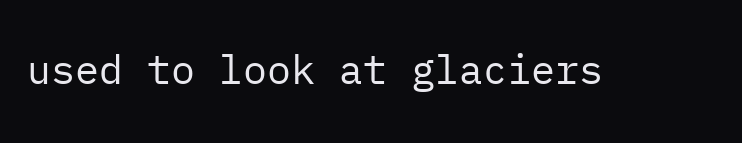used to look at glaciers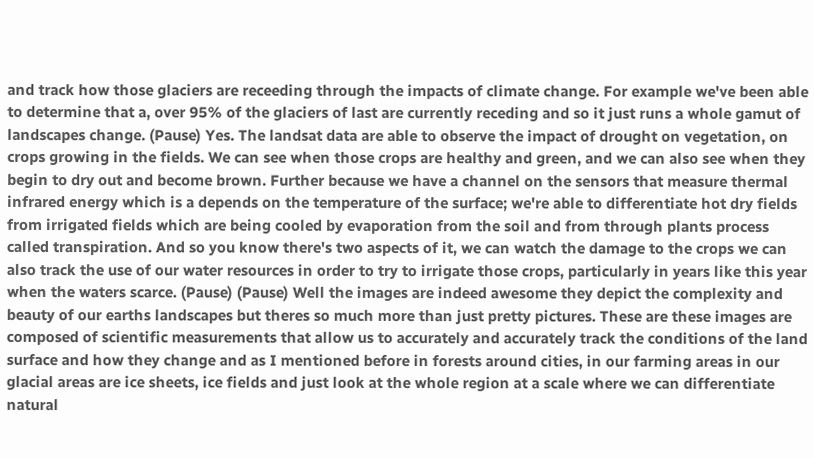and track how those glaciers are receeding through the impacts of climate change. For example we've been able to determine that a, over 95% of the glaciers of last are currently receding and so it just runs a whole gamut of landscapes change. (Pause) Yes. The landsat data are able to observe the impact of drought on vegetation, on crops growing in the fields. We can see when those crops are healthy and green, and we can also see when they begin to dry out and become brown. Further because we have a channel on the sensors that measure thermal infrared energy which is a depends on the temperature of the surface; we're able to differentiate hot dry fields from irrigated fields which are being cooled by evaporation from the soil and from through plants process called transpiration. And so you know there's two aspects of it, we can watch the damage to the crops we can also track the use of our water resources in order to try to irrigate those crops, particularly in years like this year when the waters scarce. (Pause) (Pause) Well the images are indeed awesome they depict the complexity and beauty of our earths landscapes but theres so much more than just pretty pictures. These are these images are composed of scientific measurements that allow us to accurately and accurately track the conditions of the land surface and how they change and as I mentioned before in forests around cities, in our farming areas in our glacial areas are ice sheets, ice fields and just look at the whole region at a scale where we can differentiate natural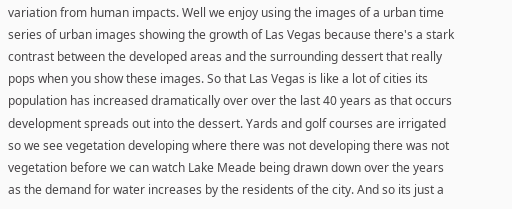variation from human impacts. Well we enjoy using the images of a urban time series of urban images showing the growth of Las Vegas because there's a stark contrast between the developed areas and the surrounding dessert that really pops when you show these images. So that Las Vegas is like a lot of cities its population has increased dramatically over over the last 40 years as that occurs development spreads out into the dessert. Yards and golf courses are irrigated so we see vegetation developing where there was not developing there was not vegetation before we can watch Lake Meade being drawn down over the years as the demand for water increases by the residents of the city. And so its just a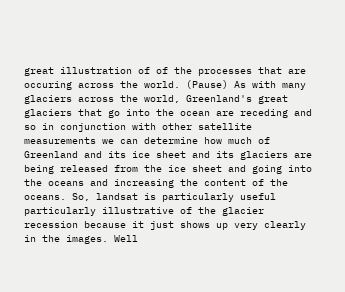great illustration of of the processes that are occuring across the world. (Pause) As with many glaciers across the world, Greenland's great glaciers that go into the ocean are receding and so in conjunction with other satellite measurements we can determine how much of Greenland and its ice sheet and its glaciers are being released from the ice sheet and going into the oceans and increasing the content of the oceans. So, landsat is particularly useful particularly illustrative of the glacier recession because it just shows up very clearly in the images. Well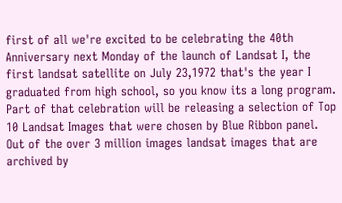first of all we're excited to be celebrating the 40th Anniversary next Monday of the launch of Landsat I, the first landsat satellite on July 23,1972 that's the year I graduated from high school, so you know its a long program. Part of that celebration will be releasing a selection of Top 10 Landsat Images that were chosen by Blue Ribbon panel. Out of the over 3 million images landsat images that are archived by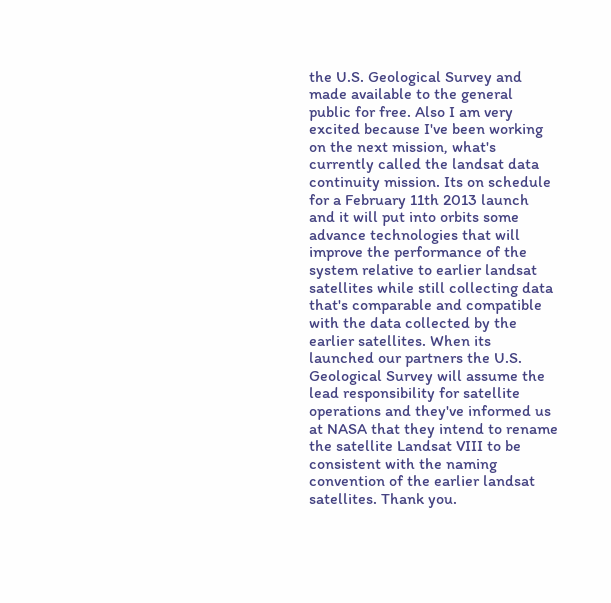the U.S. Geological Survey and made available to the general public for free. Also I am very excited because I've been working on the next mission, what's currently called the landsat data continuity mission. Its on schedule for a February 11th 2013 launch and it will put into orbits some advance technologies that will improve the performance of the system relative to earlier landsat satellites while still collecting data that's comparable and compatible with the data collected by the earlier satellites. When its launched our partners the U.S. Geological Survey will assume the lead responsibility for satellite operations and they've informed us at NASA that they intend to rename the satellite Landsat VIII to be consistent with the naming convention of the earlier landsat satellites. Thank you.